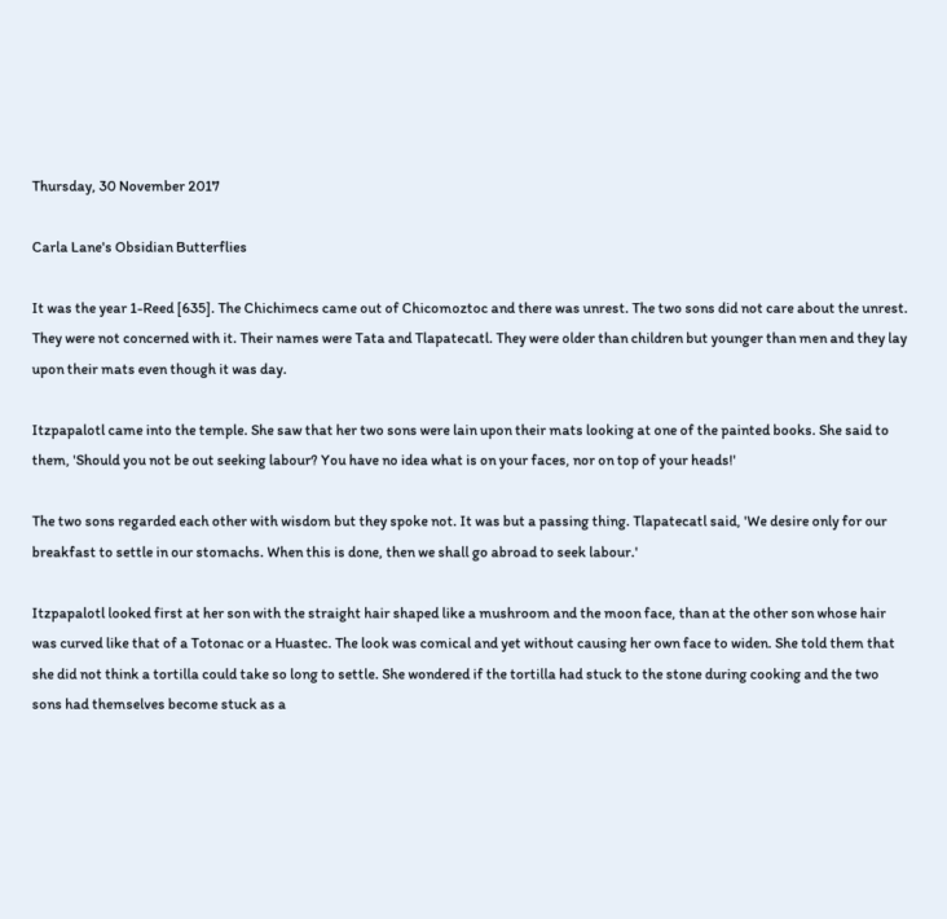Thursday, 30 November 2017

Carla Lane's Obsidian Butterflies

It was the year 1-Reed [635]. The Chichimecs came out of Chicomoztoc and there was unrest. The two sons did not care about the unrest. They were not concerned with it. Their names were Tata and Tlapatecatl. They were older than children but younger than men and they lay upon their mats even though it was day.

Itzpapalotl came into the temple. She saw that her two sons were lain upon their mats looking at one of the painted books. She said to them, 'Should you not be out seeking labour? You have no idea what is on your faces, nor on top of your heads!'

The two sons regarded each other with wisdom but they spoke not. It was but a passing thing. Tlapatecatl said, 'We desire only for our breakfast to settle in our stomachs. When this is done, then we shall go abroad to seek labour.'

Itzpapalotl looked first at her son with the straight hair shaped like a mushroom and the moon face, than at the other son whose hair was curved like that of a Totonac or a Huastec. The look was comical and yet without causing her own face to widen. She told them that she did not think a tortilla could take so long to settle. She wondered if the tortilla had stuck to the stone during cooking and the two sons had themselves become stuck as a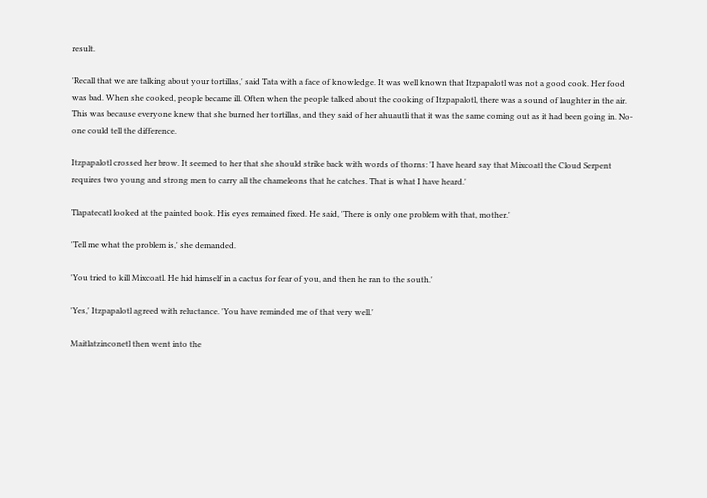result.

'Recall that we are talking about your tortillas,' said Tata with a face of knowledge. It was well known that Itzpapalotl was not a good cook. Her food was bad. When she cooked, people became ill. Often when the people talked about the cooking of Itzpapalotl, there was a sound of laughter in the air. This was because everyone knew that she burned her tortillas, and they said of her ahuautli that it was the same coming out as it had been going in. No-one could tell the difference.

Itzpapalotl crossed her brow. It seemed to her that she should strike back with words of thorns: 'I have heard say that Mixcoatl the Cloud Serpent requires two young and strong men to carry all the chameleons that he catches. That is what I have heard.'

Tlapatecatl looked at the painted book. His eyes remained fixed. He said, 'There is only one problem with that, mother.'

'Tell me what the problem is,' she demanded.

'You tried to kill Mixcoatl. He hid himself in a cactus for fear of you, and then he ran to the south.'

'Yes,' Itzpapalotl agreed with reluctance. 'You have reminded me of that very well.'

Maitlatzinconetl then went into the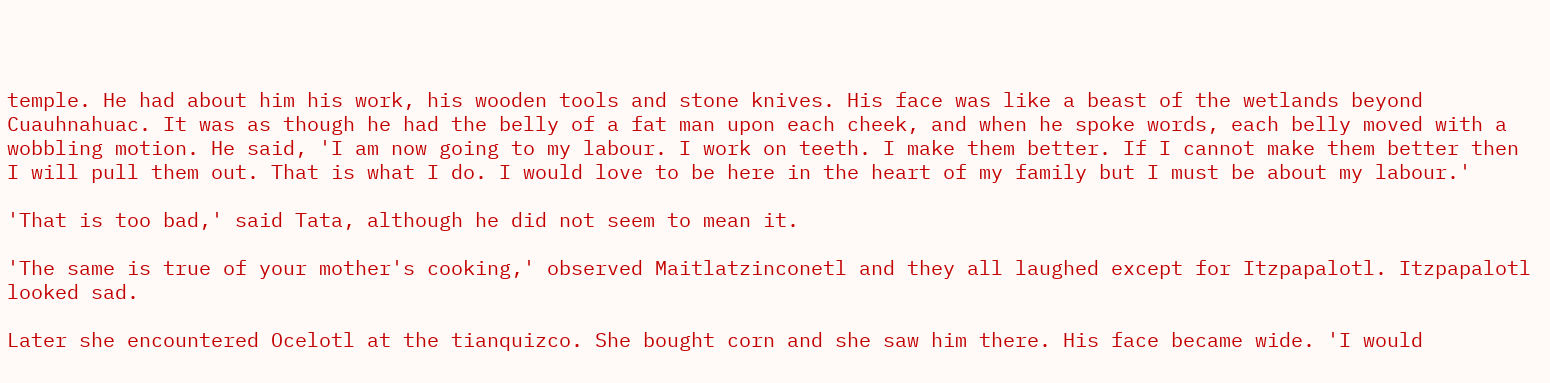temple. He had about him his work, his wooden tools and stone knives. His face was like a beast of the wetlands beyond Cuauhnahuac. It was as though he had the belly of a fat man upon each cheek, and when he spoke words, each belly moved with a wobbling motion. He said, 'I am now going to my labour. I work on teeth. I make them better. If I cannot make them better then I will pull them out. That is what I do. I would love to be here in the heart of my family but I must be about my labour.'

'That is too bad,' said Tata, although he did not seem to mean it.

'The same is true of your mother's cooking,' observed Maitlatzinconetl and they all laughed except for Itzpapalotl. Itzpapalotl looked sad.

Later she encountered Ocelotl at the tianquizco. She bought corn and she saw him there. His face became wide. 'I would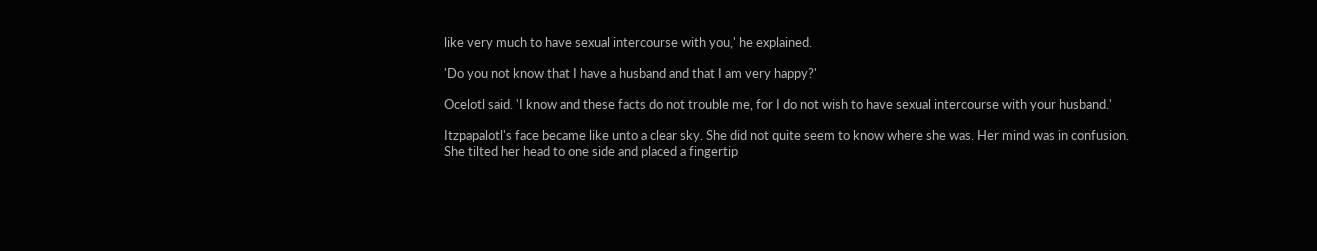like very much to have sexual intercourse with you,' he explained.

'Do you not know that I have a husband and that I am very happy?'

Ocelotl said. 'I know and these facts do not trouble me, for I do not wish to have sexual intercourse with your husband.'

Itzpapalotl's face became like unto a clear sky. She did not quite seem to know where she was. Her mind was in confusion. She tilted her head to one side and placed a fingertip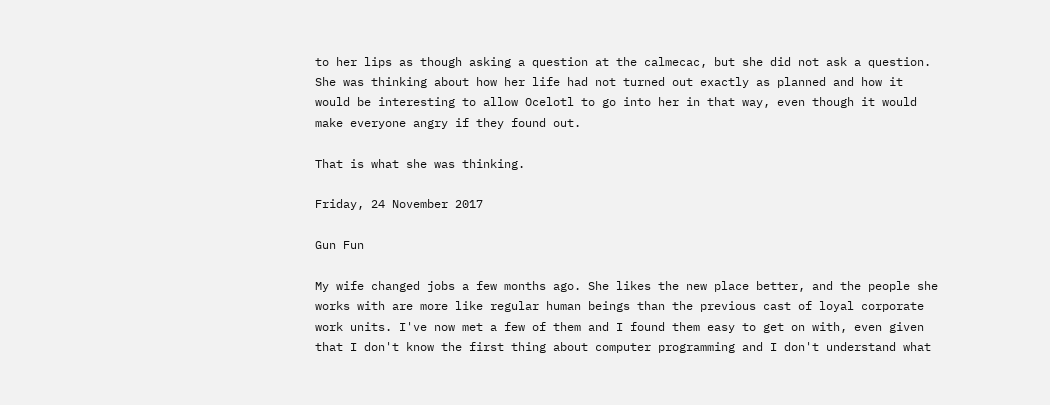to her lips as though asking a question at the calmecac, but she did not ask a question. She was thinking about how her life had not turned out exactly as planned and how it would be interesting to allow Ocelotl to go into her in that way, even though it would make everyone angry if they found out.

That is what she was thinking.

Friday, 24 November 2017

Gun Fun

My wife changed jobs a few months ago. She likes the new place better, and the people she works with are more like regular human beings than the previous cast of loyal corporate work units. I've now met a few of them and I found them easy to get on with, even given that I don't know the first thing about computer programming and I don't understand what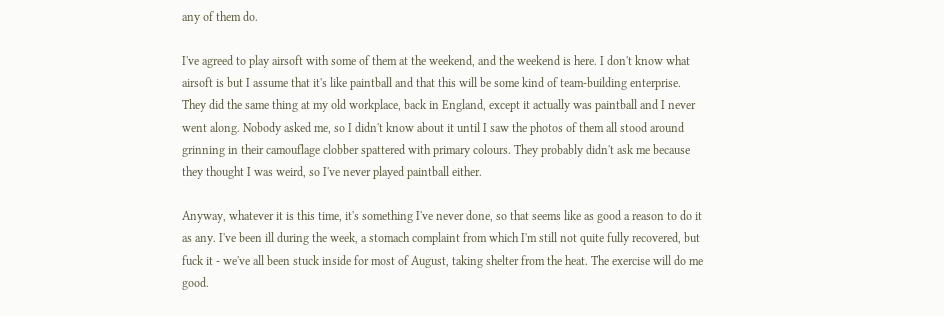any of them do.

I've agreed to play airsoft with some of them at the weekend, and the weekend is here. I don't know what airsoft is but I assume that it's like paintball and that this will be some kind of team-building enterprise. They did the same thing at my old workplace, back in England, except it actually was paintball and I never went along. Nobody asked me, so I didn't know about it until I saw the photos of them all stood around grinning in their camouflage clobber spattered with primary colours. They probably didn't ask me because they thought I was weird, so I've never played paintball either.

Anyway, whatever it is this time, it's something I've never done, so that seems like as good a reason to do it as any. I've been ill during the week, a stomach complaint from which I'm still not quite fully recovered, but fuck it - we've all been stuck inside for most of August, taking shelter from the heat. The exercise will do me good.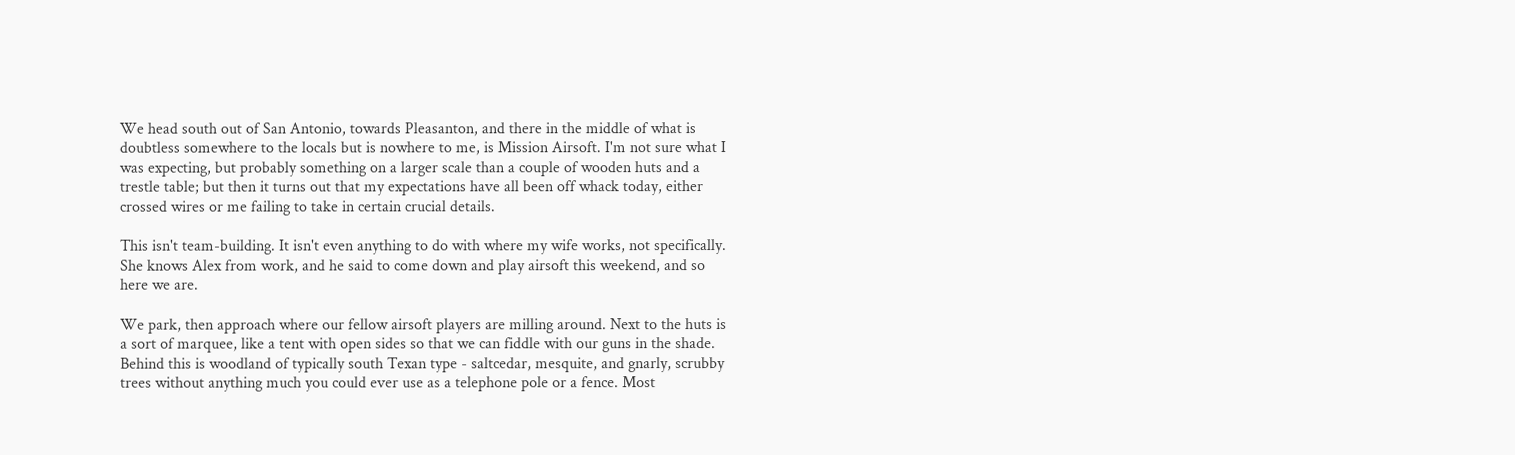We head south out of San Antonio, towards Pleasanton, and there in the middle of what is doubtless somewhere to the locals but is nowhere to me, is Mission Airsoft. I'm not sure what I was expecting, but probably something on a larger scale than a couple of wooden huts and a trestle table; but then it turns out that my expectations have all been off whack today, either crossed wires or me failing to take in certain crucial details.

This isn't team-building. It isn't even anything to do with where my wife works, not specifically. She knows Alex from work, and he said to come down and play airsoft this weekend, and so here we are.

We park, then approach where our fellow airsoft players are milling around. Next to the huts is a sort of marquee, like a tent with open sides so that we can fiddle with our guns in the shade. Behind this is woodland of typically south Texan type - saltcedar, mesquite, and gnarly, scrubby trees without anything much you could ever use as a telephone pole or a fence. Most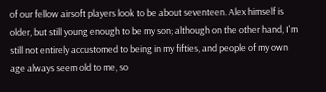of our fellow airsoft players look to be about seventeen. Alex himself is older, but still young enough to be my son; although on the other hand, I'm still not entirely accustomed to being in my fifties, and people of my own age always seem old to me, so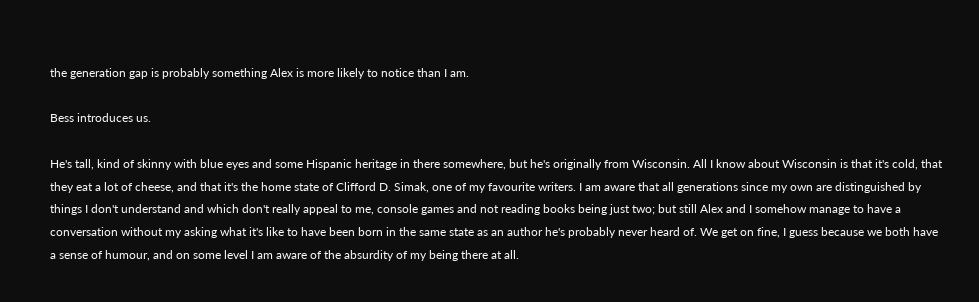the generation gap is probably something Alex is more likely to notice than I am.

Bess introduces us.

He's tall, kind of skinny with blue eyes and some Hispanic heritage in there somewhere, but he's originally from Wisconsin. All I know about Wisconsin is that it's cold, that they eat a lot of cheese, and that it's the home state of Clifford D. Simak, one of my favourite writers. I am aware that all generations since my own are distinguished by things I don't understand and which don't really appeal to me, console games and not reading books being just two; but still Alex and I somehow manage to have a conversation without my asking what it's like to have been born in the same state as an author he's probably never heard of. We get on fine, I guess because we both have a sense of humour, and on some level I am aware of the absurdity of my being there at all.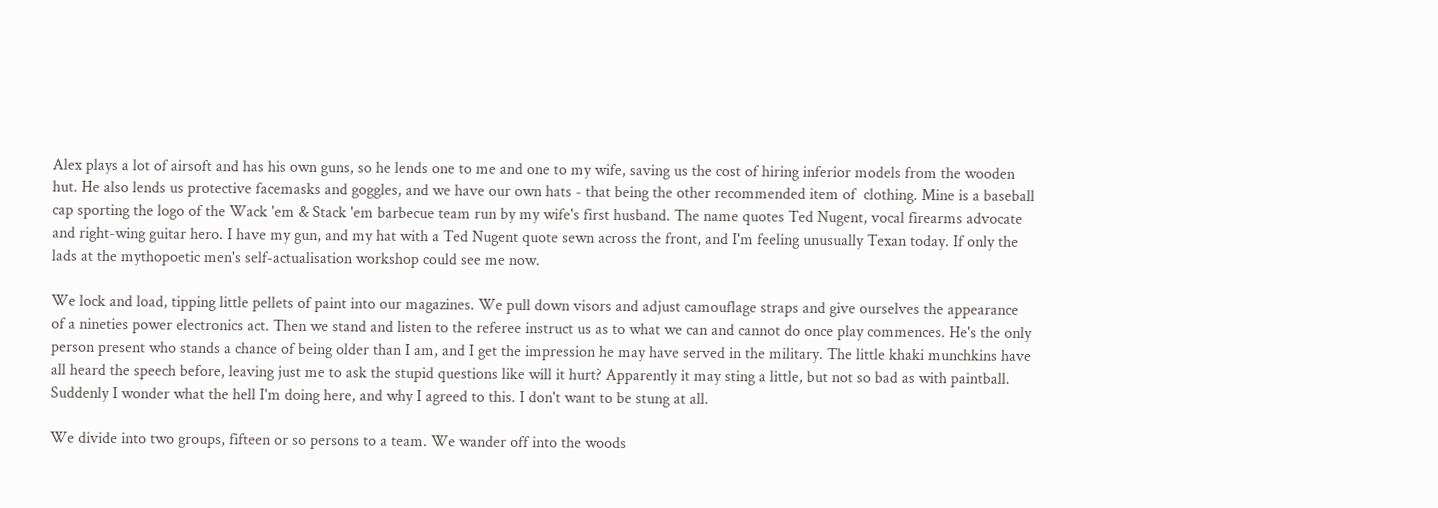Alex plays a lot of airsoft and has his own guns, so he lends one to me and one to my wife, saving us the cost of hiring inferior models from the wooden hut. He also lends us protective facemasks and goggles, and we have our own hats - that being the other recommended item of  clothing. Mine is a baseball cap sporting the logo of the Wack 'em & Stack 'em barbecue team run by my wife's first husband. The name quotes Ted Nugent, vocal firearms advocate and right-wing guitar hero. I have my gun, and my hat with a Ted Nugent quote sewn across the front, and I'm feeling unusually Texan today. If only the lads at the mythopoetic men's self-actualisation workshop could see me now.

We lock and load, tipping little pellets of paint into our magazines. We pull down visors and adjust camouflage straps and give ourselves the appearance of a nineties power electronics act. Then we stand and listen to the referee instruct us as to what we can and cannot do once play commences. He's the only person present who stands a chance of being older than I am, and I get the impression he may have served in the military. The little khaki munchkins have all heard the speech before, leaving just me to ask the stupid questions like will it hurt? Apparently it may sting a little, but not so bad as with paintball. Suddenly I wonder what the hell I'm doing here, and why I agreed to this. I don't want to be stung at all.

We divide into two groups, fifteen or so persons to a team. We wander off into the woods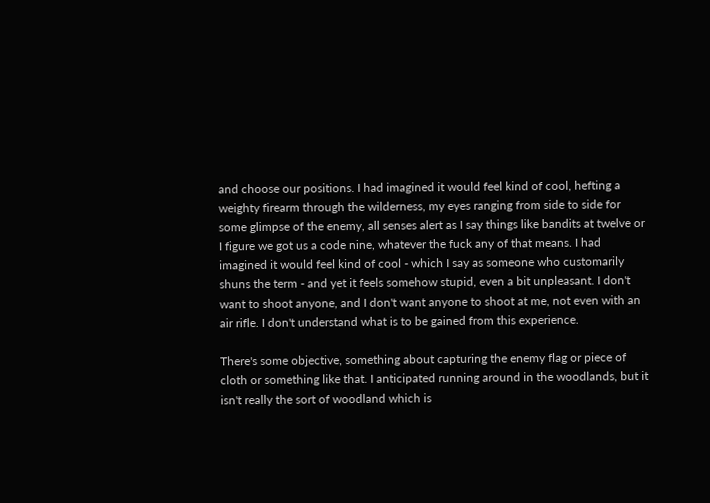and choose our positions. I had imagined it would feel kind of cool, hefting a weighty firearm through the wilderness, my eyes ranging from side to side for some glimpse of the enemy, all senses alert as I say things like bandits at twelve or I figure we got us a code nine, whatever the fuck any of that means. I had imagined it would feel kind of cool - which I say as someone who customarily shuns the term - and yet it feels somehow stupid, even a bit unpleasant. I don't want to shoot anyone, and I don't want anyone to shoot at me, not even with an air rifle. I don't understand what is to be gained from this experience.

There's some objective, something about capturing the enemy flag or piece of cloth or something like that. I anticipated running around in the woodlands, but it isn't really the sort of woodland which is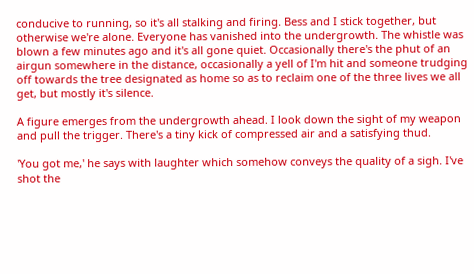conducive to running, so it's all stalking and firing. Bess and I stick together, but otherwise we're alone. Everyone has vanished into the undergrowth. The whistle was blown a few minutes ago and it's all gone quiet. Occasionally there's the phut of an airgun somewhere in the distance, occasionally a yell of I'm hit and someone trudging off towards the tree designated as home so as to reclaim one of the three lives we all get, but mostly it's silence.

A figure emerges from the undergrowth ahead. I look down the sight of my weapon and pull the trigger. There's a tiny kick of compressed air and a satisfying thud.

'You got me,' he says with laughter which somehow conveys the quality of a sigh. I've shot the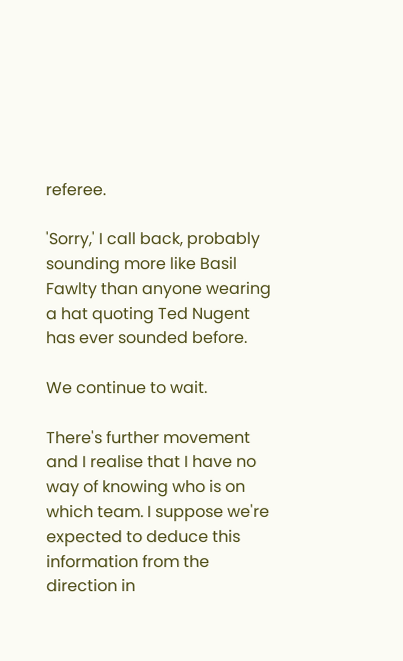referee.

'Sorry,' I call back, probably sounding more like Basil Fawlty than anyone wearing a hat quoting Ted Nugent has ever sounded before.

We continue to wait.

There's further movement and I realise that I have no way of knowing who is on which team. I suppose we're expected to deduce this information from the direction in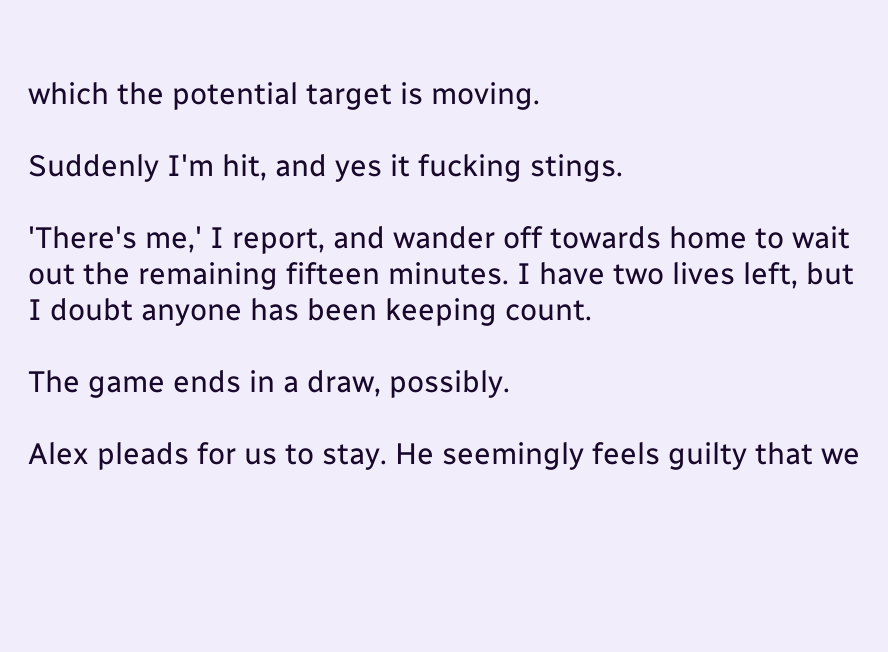which the potential target is moving.

Suddenly I'm hit, and yes it fucking stings.

'There's me,' I report, and wander off towards home to wait out the remaining fifteen minutes. I have two lives left, but I doubt anyone has been keeping count.

The game ends in a draw, possibly.

Alex pleads for us to stay. He seemingly feels guilty that we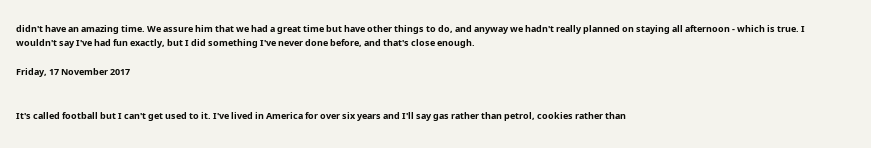didn't have an amazing time. We assure him that we had a great time but have other things to do, and anyway we hadn't really planned on staying all afternoon - which is true. I wouldn't say I've had fun exactly, but I did something I've never done before, and that's close enough.

Friday, 17 November 2017


It's called football but I can't get used to it. I've lived in America for over six years and I'll say gas rather than petrol, cookies rather than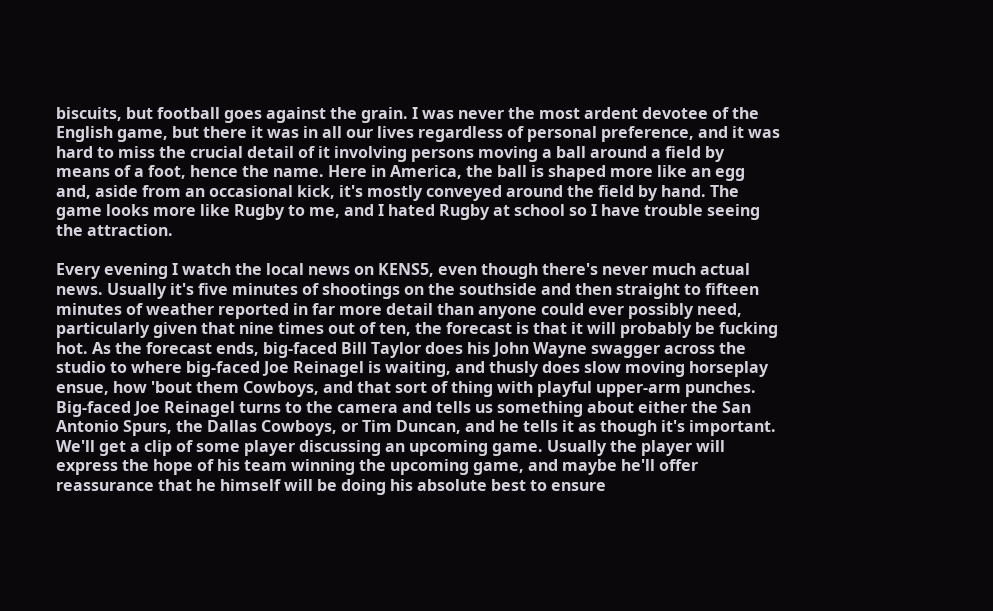biscuits, but football goes against the grain. I was never the most ardent devotee of the English game, but there it was in all our lives regardless of personal preference, and it was hard to miss the crucial detail of it involving persons moving a ball around a field by means of a foot, hence the name. Here in America, the ball is shaped more like an egg and, aside from an occasional kick, it's mostly conveyed around the field by hand. The game looks more like Rugby to me, and I hated Rugby at school so I have trouble seeing the attraction.

Every evening I watch the local news on KENS5, even though there's never much actual news. Usually it's five minutes of shootings on the southside and then straight to fifteen minutes of weather reported in far more detail than anyone could ever possibly need, particularly given that nine times out of ten, the forecast is that it will probably be fucking hot. As the forecast ends, big-faced Bill Taylor does his John Wayne swagger across the studio to where big-faced Joe Reinagel is waiting, and thusly does slow moving horseplay ensue, how 'bout them Cowboys, and that sort of thing with playful upper-arm punches. Big-faced Joe Reinagel turns to the camera and tells us something about either the San Antonio Spurs, the Dallas Cowboys, or Tim Duncan, and he tells it as though it's important. We'll get a clip of some player discussing an upcoming game. Usually the player will express the hope of his team winning the upcoming game, and maybe he'll offer reassurance that he himself will be doing his absolute best to ensure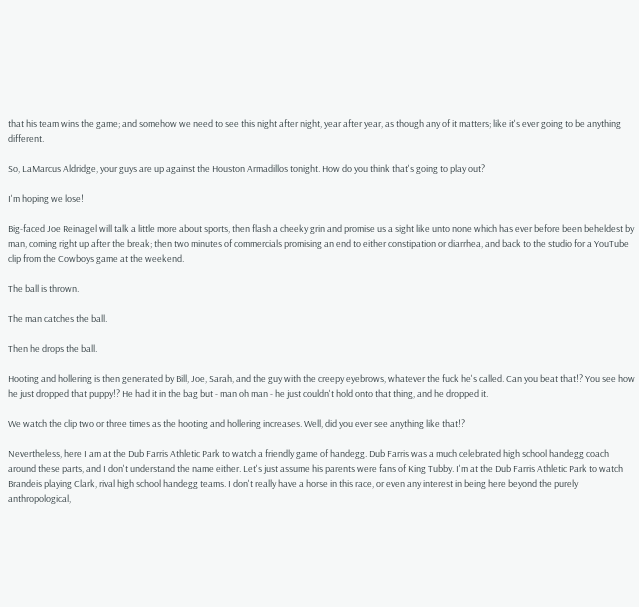that his team wins the game; and somehow we need to see this night after night, year after year, as though any of it matters; like it's ever going to be anything different.

So, LaMarcus Aldridge, your guys are up against the Houston Armadillos tonight. How do you think that's going to play out?

I'm hoping we lose!

Big-faced Joe Reinagel will talk a little more about sports, then flash a cheeky grin and promise us a sight like unto none which has ever before been beheldest by man, coming right up after the break; then two minutes of commercials promising an end to either constipation or diarrhea, and back to the studio for a YouTube clip from the Cowboys game at the weekend.

The ball is thrown.

The man catches the ball.

Then he drops the ball.

Hooting and hollering is then generated by Bill, Joe, Sarah, and the guy with the creepy eyebrows, whatever the fuck he's called. Can you beat that!? You see how he just dropped that puppy!? He had it in the bag but - man oh man - he just couldn't hold onto that thing, and he dropped it.

We watch the clip two or three times as the hooting and hollering increases. Well, did you ever see anything like that!?

Nevertheless, here I am at the Dub Farris Athletic Park to watch a friendly game of handegg. Dub Farris was a much celebrated high school handegg coach around these parts, and I don't understand the name either. Let's just assume his parents were fans of King Tubby. I'm at the Dub Farris Athletic Park to watch Brandeis playing Clark, rival high school handegg teams. I don't really have a horse in this race, or even any interest in being here beyond the purely anthropological,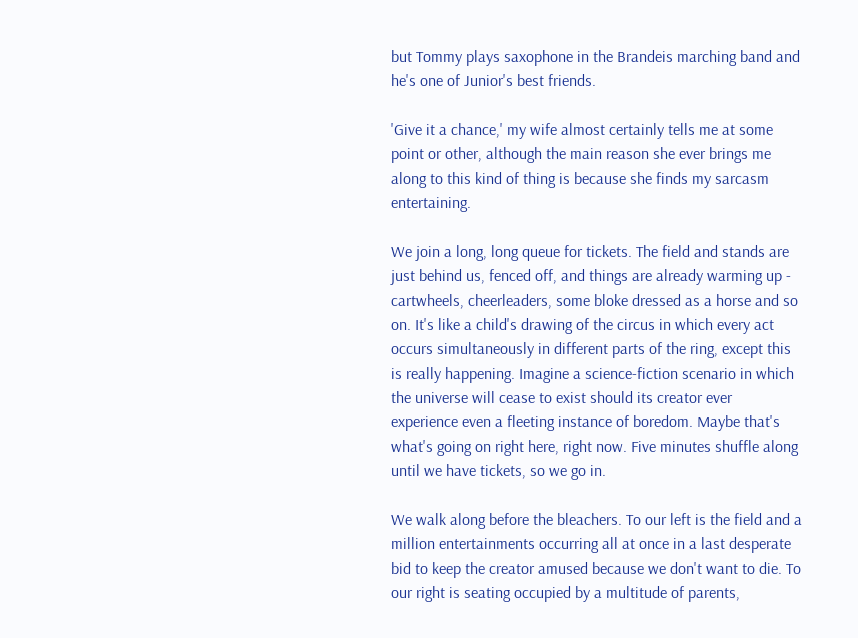but Tommy plays saxophone in the Brandeis marching band and he's one of Junior's best friends.

'Give it a chance,' my wife almost certainly tells me at some point or other, although the main reason she ever brings me along to this kind of thing is because she finds my sarcasm entertaining.

We join a long, long queue for tickets. The field and stands are just behind us, fenced off, and things are already warming up - cartwheels, cheerleaders, some bloke dressed as a horse and so on. It's like a child's drawing of the circus in which every act occurs simultaneously in different parts of the ring, except this is really happening. Imagine a science-fiction scenario in which the universe will cease to exist should its creator ever experience even a fleeting instance of boredom. Maybe that's what's going on right here, right now. Five minutes shuffle along until we have tickets, so we go in.

We walk along before the bleachers. To our left is the field and a million entertainments occurring all at once in a last desperate bid to keep the creator amused because we don't want to die. To our right is seating occupied by a multitude of parents,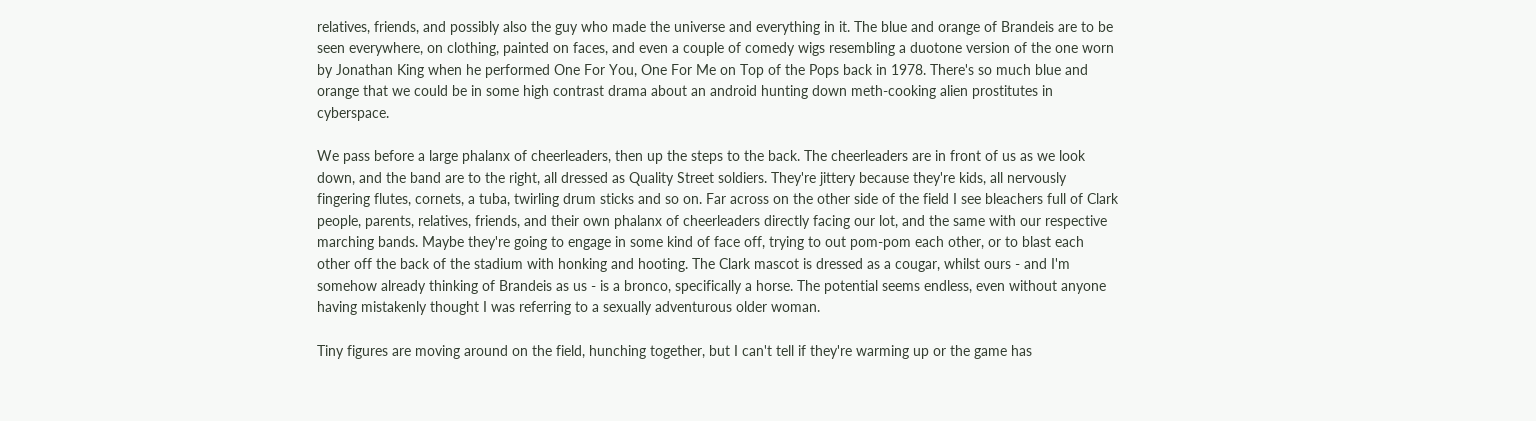relatives, friends, and possibly also the guy who made the universe and everything in it. The blue and orange of Brandeis are to be seen everywhere, on clothing, painted on faces, and even a couple of comedy wigs resembling a duotone version of the one worn by Jonathan King when he performed One For You, One For Me on Top of the Pops back in 1978. There's so much blue and orange that we could be in some high contrast drama about an android hunting down meth-cooking alien prostitutes in cyberspace.

We pass before a large phalanx of cheerleaders, then up the steps to the back. The cheerleaders are in front of us as we look down, and the band are to the right, all dressed as Quality Street soldiers. They're jittery because they're kids, all nervously fingering flutes, cornets, a tuba, twirling drum sticks and so on. Far across on the other side of the field I see bleachers full of Clark people, parents, relatives, friends, and their own phalanx of cheerleaders directly facing our lot, and the same with our respective marching bands. Maybe they're going to engage in some kind of face off, trying to out pom-pom each other, or to blast each other off the back of the stadium with honking and hooting. The Clark mascot is dressed as a cougar, whilst ours - and I'm somehow already thinking of Brandeis as us - is a bronco, specifically a horse. The potential seems endless, even without anyone having mistakenly thought I was referring to a sexually adventurous older woman.

Tiny figures are moving around on the field, hunching together, but I can't tell if they're warming up or the game has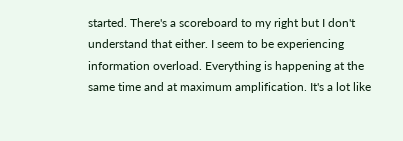started. There's a scoreboard to my right but I don't understand that either. I seem to be experiencing information overload. Everything is happening at the same time and at maximum amplification. It's a lot like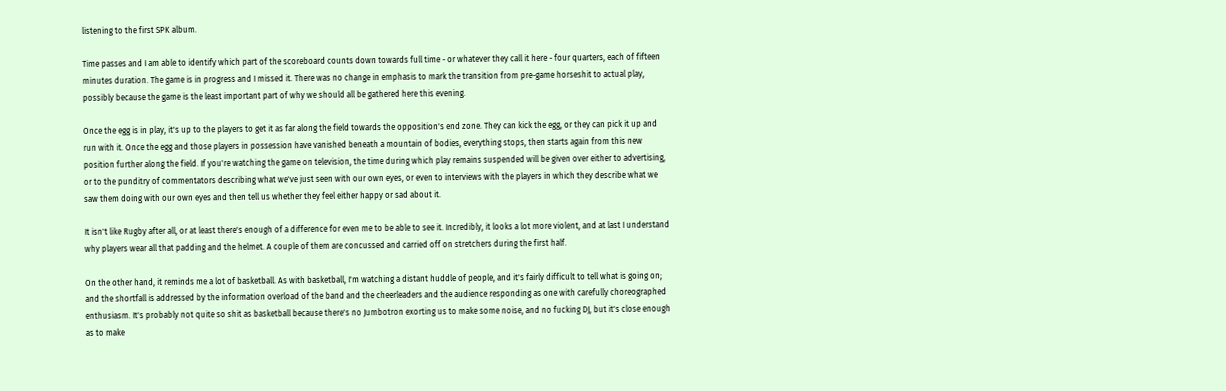listening to the first SPK album.

Time passes and I am able to identify which part of the scoreboard counts down towards full time - or whatever they call it here - four quarters, each of fifteen minutes duration. The game is in progress and I missed it. There was no change in emphasis to mark the transition from pre-game horseshit to actual play, possibly because the game is the least important part of why we should all be gathered here this evening.

Once the egg is in play, it's up to the players to get it as far along the field towards the opposition's end zone. They can kick the egg, or they can pick it up and run with it. Once the egg and those players in possession have vanished beneath a mountain of bodies, everything stops, then starts again from this new position further along the field. If you're watching the game on television, the time during which play remains suspended will be given over either to advertising, or to the punditry of commentators describing what we've just seen with our own eyes, or even to interviews with the players in which they describe what we saw them doing with our own eyes and then tell us whether they feel either happy or sad about it.

It isn't like Rugby after all, or at least there's enough of a difference for even me to be able to see it. Incredibly, it looks a lot more violent, and at last I understand why players wear all that padding and the helmet. A couple of them are concussed and carried off on stretchers during the first half.

On the other hand, it reminds me a lot of basketball. As with basketball, I'm watching a distant huddle of people, and it's fairly difficult to tell what is going on; and the shortfall is addressed by the information overload of the band and the cheerleaders and the audience responding as one with carefully choreographed enthusiasm. It's probably not quite so shit as basketball because there's no Jumbotron exorting us to make some noise, and no fucking DJ, but it's close enough as to make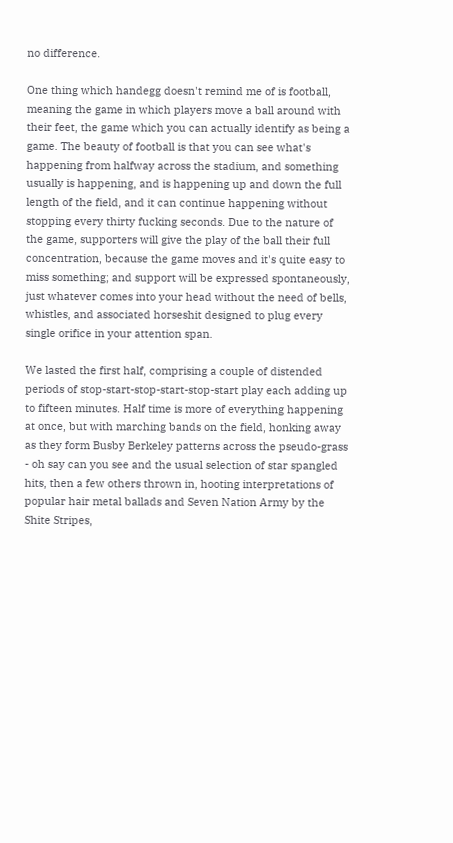no difference.

One thing which handegg doesn't remind me of is football, meaning the game in which players move a ball around with their feet, the game which you can actually identify as being a game. The beauty of football is that you can see what's happening from halfway across the stadium, and something usually is happening, and is happening up and down the full length of the field, and it can continue happening without stopping every thirty fucking seconds. Due to the nature of the game, supporters will give the play of the ball their full concentration, because the game moves and it's quite easy to miss something; and support will be expressed spontaneously, just whatever comes into your head without the need of bells, whistles, and associated horseshit designed to plug every single orifice in your attention span.

We lasted the first half, comprising a couple of distended periods of stop-start-stop-start-stop-start play each adding up to fifteen minutes. Half time is more of everything happening at once, but with marching bands on the field, honking away as they form Busby Berkeley patterns across the pseudo-grass - oh say can you see and the usual selection of star spangled hits, then a few others thrown in, hooting interpretations of popular hair metal ballads and Seven Nation Army by the Shite Stripes,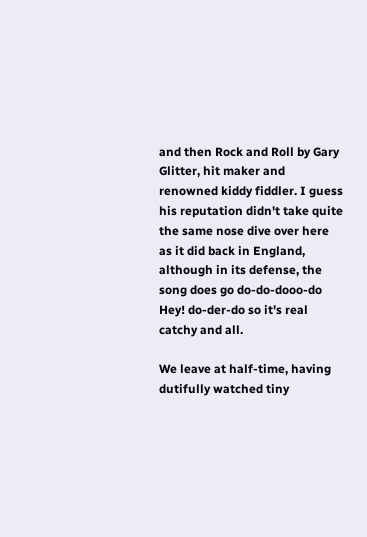and then Rock and Roll by Gary Glitter, hit maker and renowned kiddy fiddler. I guess his reputation didn't take quite the same nose dive over here as it did back in England, although in its defense, the song does go do-do-dooo-do Hey! do-der-do so it's real catchy and all.

We leave at half-time, having dutifully watched tiny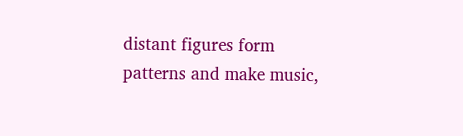distant figures form patterns and make music,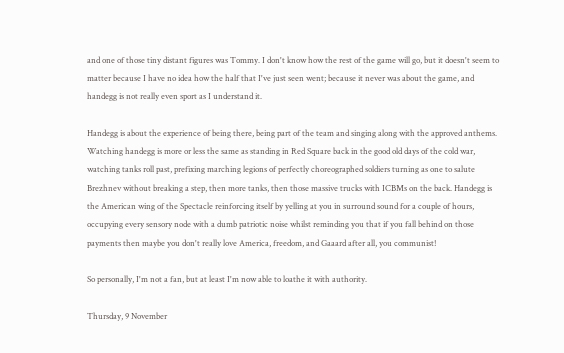and one of those tiny distant figures was Tommy. I don't know how the rest of the game will go, but it doesn't seem to matter because I have no idea how the half that I've just seen went; because it never was about the game, and handegg is not really even sport as I understand it.

Handegg is about the experience of being there, being part of the team and singing along with the approved anthems. Watching handegg is more or less the same as standing in Red Square back in the good old days of the cold war, watching tanks roll past, prefixing marching legions of perfectly choreographed soldiers turning as one to salute Brezhnev without breaking a step, then more tanks, then those massive trucks with ICBMs on the back. Handegg is the American wing of the Spectacle reinforcing itself by yelling at you in surround sound for a couple of hours, occupying every sensory node with a dumb patriotic noise whilst reminding you that if you fall behind on those payments then maybe you don't really love America, freedom, and Gaaard after all, you communist!

So personally, I'm not a fan, but at least I'm now able to loathe it with authority.

Thursday, 9 November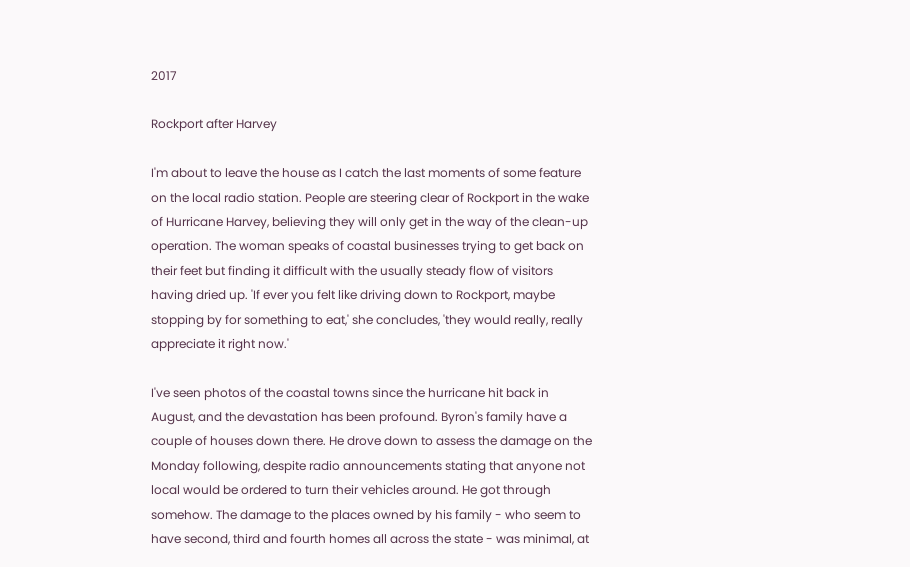2017

Rockport after Harvey

I'm about to leave the house as I catch the last moments of some feature on the local radio station. People are steering clear of Rockport in the wake of Hurricane Harvey, believing they will only get in the way of the clean-up operation. The woman speaks of coastal businesses trying to get back on their feet but finding it difficult with the usually steady flow of visitors having dried up. 'If ever you felt like driving down to Rockport, maybe stopping by for something to eat,' she concludes, 'they would really, really appreciate it right now.'

I've seen photos of the coastal towns since the hurricane hit back in August, and the devastation has been profound. Byron's family have a couple of houses down there. He drove down to assess the damage on the Monday following, despite radio announcements stating that anyone not local would be ordered to turn their vehicles around. He got through somehow. The damage to the places owned by his family - who seem to have second, third and fourth homes all across the state - was minimal, at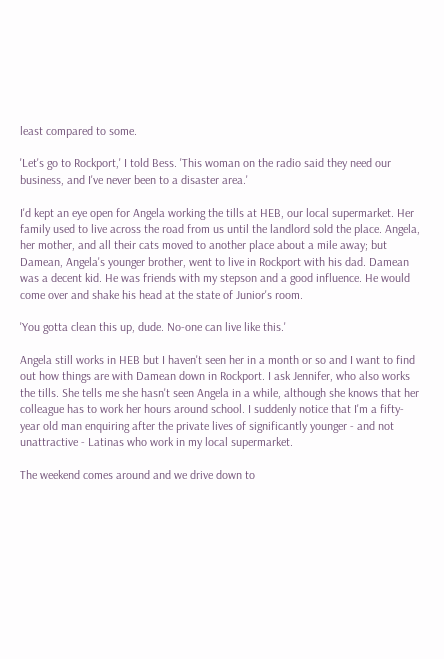least compared to some.

'Let's go to Rockport,' I told Bess. 'This woman on the radio said they need our business, and I've never been to a disaster area.'

I'd kept an eye open for Angela working the tills at HEB, our local supermarket. Her family used to live across the road from us until the landlord sold the place. Angela, her mother, and all their cats moved to another place about a mile away; but Damean, Angela's younger brother, went to live in Rockport with his dad. Damean was a decent kid. He was friends with my stepson and a good influence. He would come over and shake his head at the state of Junior's room.

'You gotta clean this up, dude. No-one can live like this.'

Angela still works in HEB but I haven't seen her in a month or so and I want to find out how things are with Damean down in Rockport. I ask Jennifer, who also works the tills. She tells me she hasn't seen Angela in a while, although she knows that her colleague has to work her hours around school. I suddenly notice that I'm a fifty-year old man enquiring after the private lives of significantly younger - and not unattractive - Latinas who work in my local supermarket.

The weekend comes around and we drive down to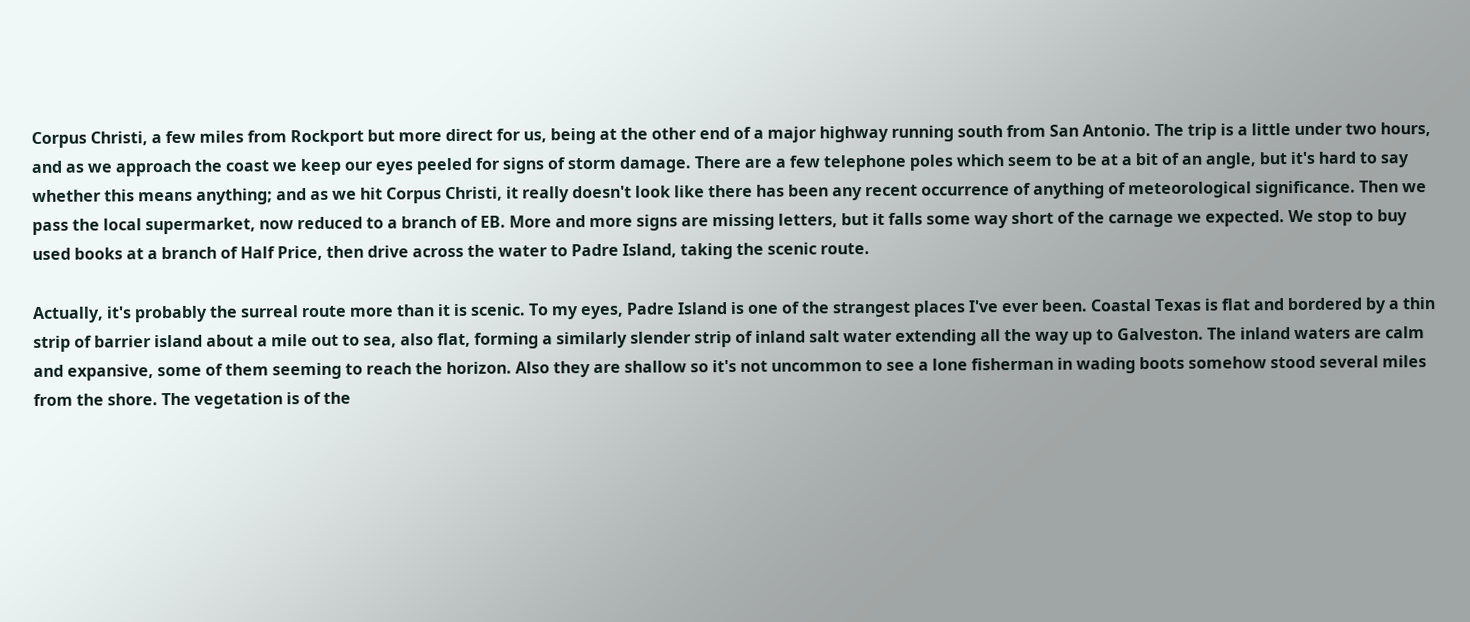Corpus Christi, a few miles from Rockport but more direct for us, being at the other end of a major highway running south from San Antonio. The trip is a little under two hours, and as we approach the coast we keep our eyes peeled for signs of storm damage. There are a few telephone poles which seem to be at a bit of an angle, but it's hard to say whether this means anything; and as we hit Corpus Christi, it really doesn't look like there has been any recent occurrence of anything of meteorological significance. Then we pass the local supermarket, now reduced to a branch of EB. More and more signs are missing letters, but it falls some way short of the carnage we expected. We stop to buy used books at a branch of Half Price, then drive across the water to Padre Island, taking the scenic route.

Actually, it's probably the surreal route more than it is scenic. To my eyes, Padre Island is one of the strangest places I've ever been. Coastal Texas is flat and bordered by a thin strip of barrier island about a mile out to sea, also flat, forming a similarly slender strip of inland salt water extending all the way up to Galveston. The inland waters are calm and expansive, some of them seeming to reach the horizon. Also they are shallow so it's not uncommon to see a lone fisherman in wading boots somehow stood several miles from the shore. The vegetation is of the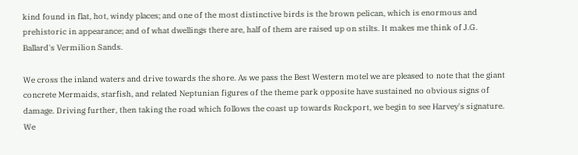kind found in flat, hot, windy places; and one of the most distinctive birds is the brown pelican, which is enormous and prehistoric in appearance; and of what dwellings there are, half of them are raised up on stilts. It makes me think of J.G. Ballard's Vermilion Sands.

We cross the inland waters and drive towards the shore. As we pass the Best Western motel we are pleased to note that the giant concrete Mermaids, starfish, and related Neptunian figures of the theme park opposite have sustained no obvious signs of damage. Driving further, then taking the road which follows the coast up towards Rockport, we begin to see Harvey's signature. We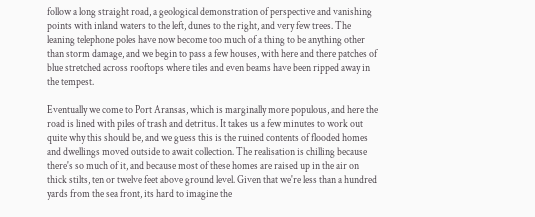follow a long straight road, a geological demonstration of perspective and vanishing points with inland waters to the left, dunes to the right, and very few trees. The leaning telephone poles have now become too much of a thing to be anything other than storm damage, and we begin to pass a few houses, with here and there patches of blue stretched across rooftops where tiles and even beams have been ripped away in the tempest.

Eventually we come to Port Aransas, which is marginally more populous, and here the road is lined with piles of trash and detritus. It takes us a few minutes to work out quite why this should be, and we guess this is the ruined contents of flooded homes and dwellings moved outside to await collection. The realisation is chilling because there's so much of it, and because most of these homes are raised up in the air on thick stilts, ten or twelve feet above ground level. Given that we're less than a hundred yards from the sea front, its hard to imagine the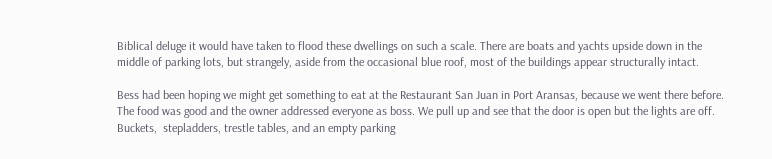Biblical deluge it would have taken to flood these dwellings on such a scale. There are boats and yachts upside down in the middle of parking lots, but strangely, aside from the occasional blue roof, most of the buildings appear structurally intact.

Bess had been hoping we might get something to eat at the Restaurant San Juan in Port Aransas, because we went there before. The food was good and the owner addressed everyone as boss. We pull up and see that the door is open but the lights are off. Buckets,  stepladders, trestle tables, and an empty parking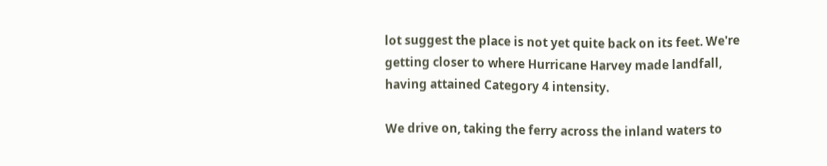lot suggest the place is not yet quite back on its feet. We're getting closer to where Hurricane Harvey made landfall, having attained Category 4 intensity.

We drive on, taking the ferry across the inland waters to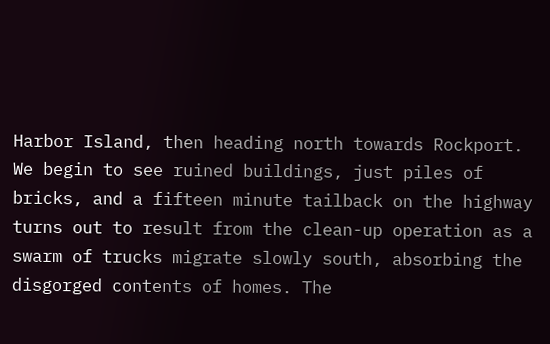Harbor Island, then heading north towards Rockport. We begin to see ruined buildings, just piles of bricks, and a fifteen minute tailback on the highway turns out to result from the clean-up operation as a swarm of trucks migrate slowly south, absorbing the disgorged contents of homes. The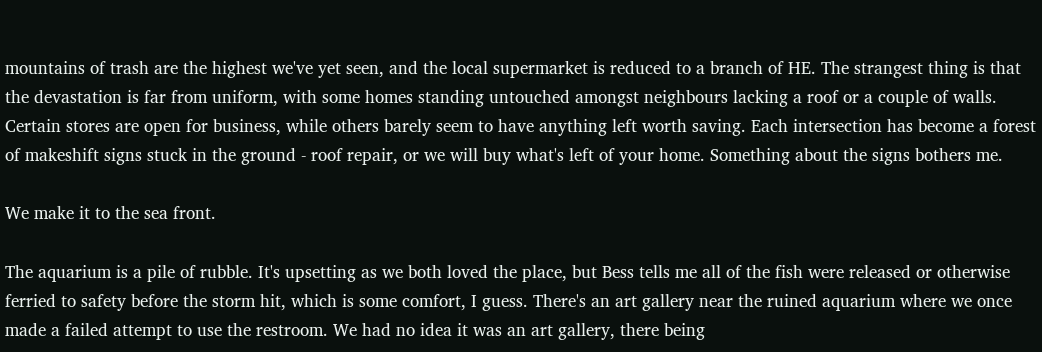mountains of trash are the highest we've yet seen, and the local supermarket is reduced to a branch of HE. The strangest thing is that the devastation is far from uniform, with some homes standing untouched amongst neighbours lacking a roof or a couple of walls. Certain stores are open for business, while others barely seem to have anything left worth saving. Each intersection has become a forest of makeshift signs stuck in the ground - roof repair, or we will buy what's left of your home. Something about the signs bothers me.

We make it to the sea front.

The aquarium is a pile of rubble. It's upsetting as we both loved the place, but Bess tells me all of the fish were released or otherwise ferried to safety before the storm hit, which is some comfort, I guess. There's an art gallery near the ruined aquarium where we once made a failed attempt to use the restroom. We had no idea it was an art gallery, there being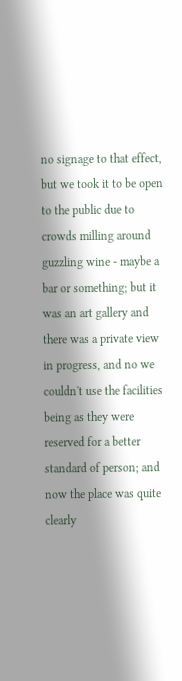no signage to that effect, but we took it to be open to the public due to crowds milling around guzzling wine - maybe a bar or something; but it was an art gallery and there was a private view in progress, and no we couldn't use the facilities being as they were reserved for a better standard of person; and now the place was quite clearly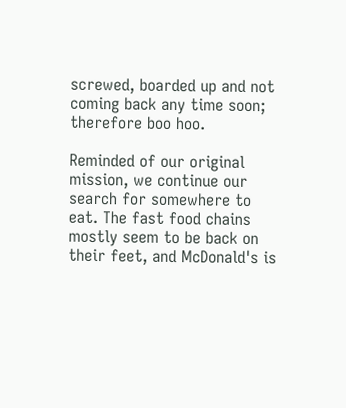screwed, boarded up and not coming back any time soon; therefore boo hoo.

Reminded of our original mission, we continue our search for somewhere to eat. The fast food chains mostly seem to be back on their feet, and McDonald's is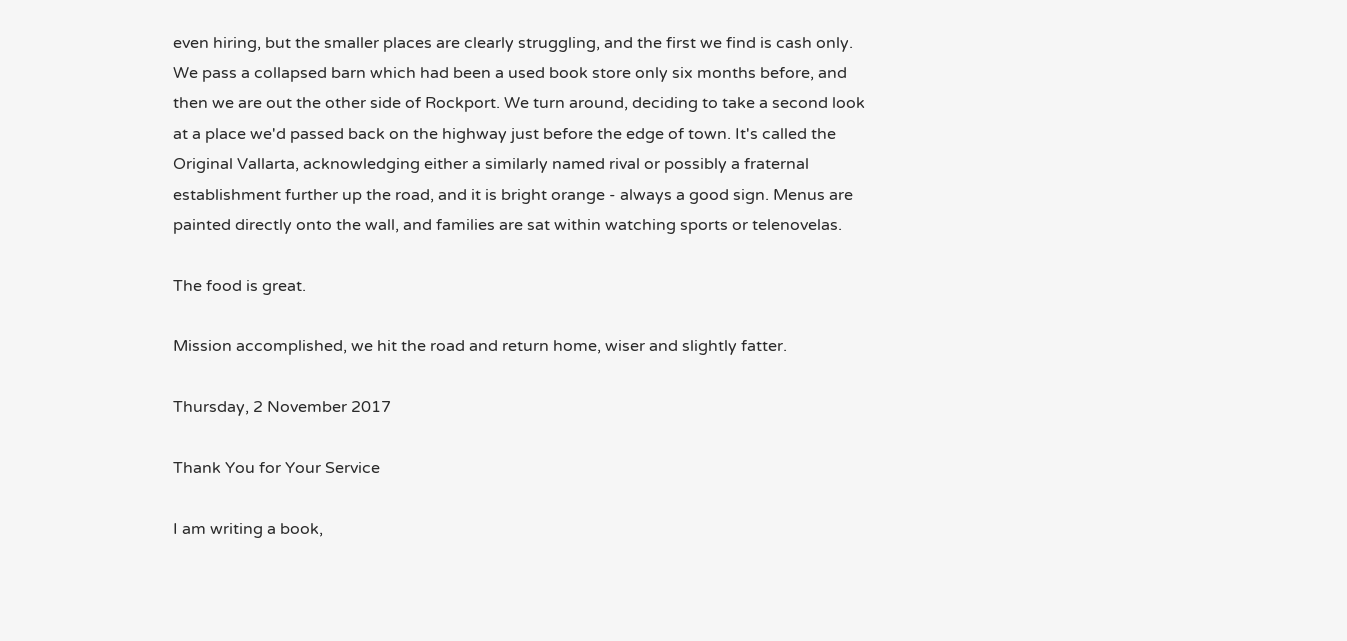even hiring, but the smaller places are clearly struggling, and the first we find is cash only. We pass a collapsed barn which had been a used book store only six months before, and then we are out the other side of Rockport. We turn around, deciding to take a second look at a place we'd passed back on the highway just before the edge of town. It's called the Original Vallarta, acknowledging either a similarly named rival or possibly a fraternal establishment further up the road, and it is bright orange - always a good sign. Menus are painted directly onto the wall, and families are sat within watching sports or telenovelas.

The food is great.

Mission accomplished, we hit the road and return home, wiser and slightly fatter.

Thursday, 2 November 2017

Thank You for Your Service

I am writing a book,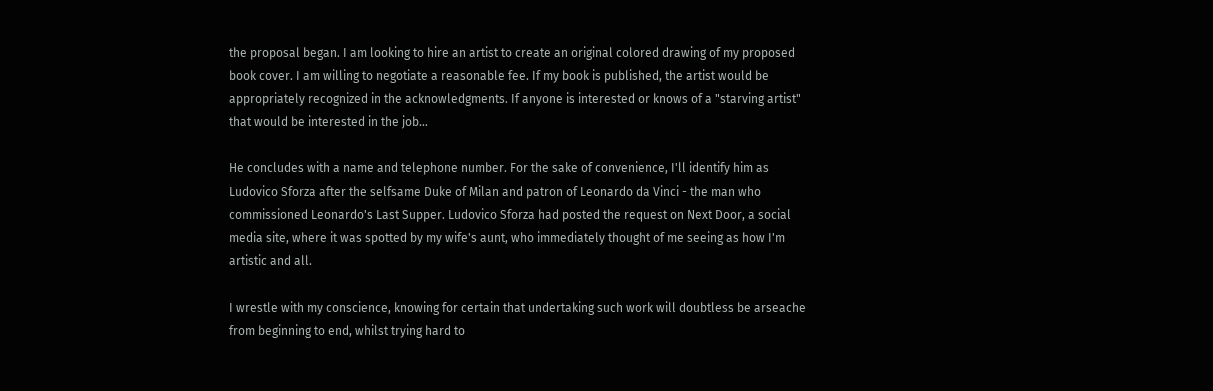the proposal began. I am looking to hire an artist to create an original colored drawing of my proposed book cover. I am willing to negotiate a reasonable fee. If my book is published, the artist would be appropriately recognized in the acknowledgments. If anyone is interested or knows of a "starving artist" that would be interested in the job…

He concludes with a name and telephone number. For the sake of convenience, I'll identify him as Ludovico Sforza after the selfsame Duke of Milan and patron of Leonardo da Vinci - the man who commissioned Leonardo's Last Supper. Ludovico Sforza had posted the request on Next Door, a social media site, where it was spotted by my wife's aunt, who immediately thought of me seeing as how I'm artistic and all.

I wrestle with my conscience, knowing for certain that undertaking such work will doubtless be arseache from beginning to end, whilst trying hard to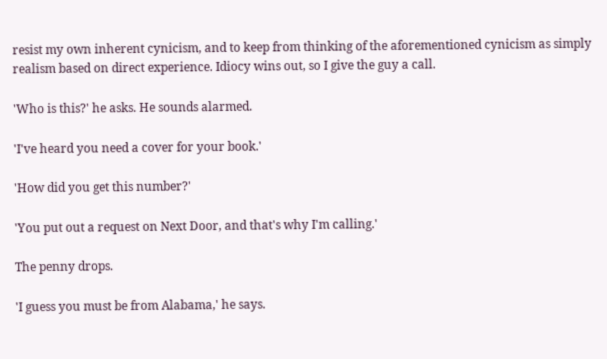resist my own inherent cynicism, and to keep from thinking of the aforementioned cynicism as simply realism based on direct experience. Idiocy wins out, so I give the guy a call.

'Who is this?' he asks. He sounds alarmed.

'I've heard you need a cover for your book.'

'How did you get this number?'

'You put out a request on Next Door, and that's why I'm calling.'

The penny drops.

'I guess you must be from Alabama,' he says.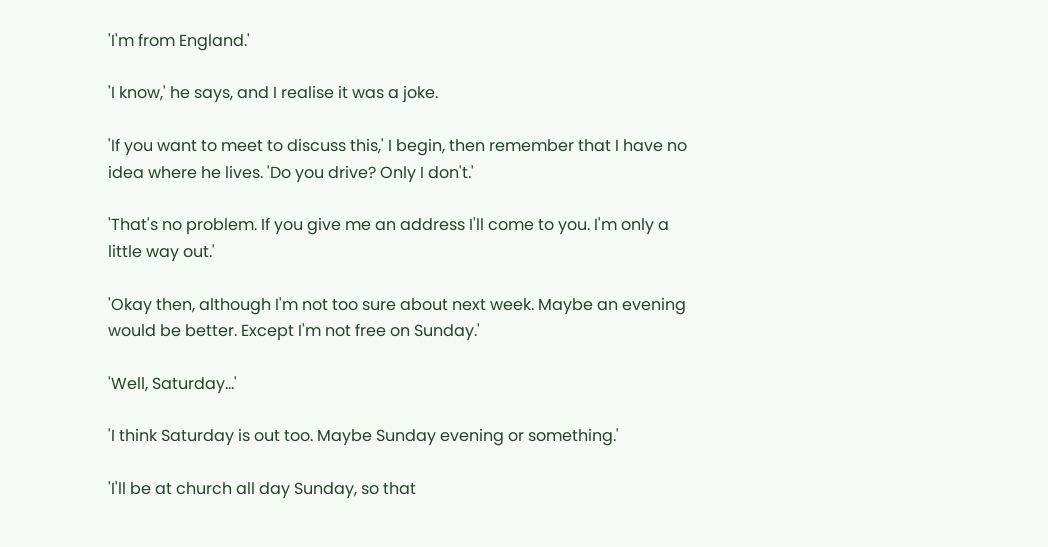'I'm from England.'

'I know,' he says, and I realise it was a joke.

'If you want to meet to discuss this,' I begin, then remember that I have no idea where he lives. 'Do you drive? Only I don't.'

'That's no problem. If you give me an address I'll come to you. I'm only a little way out.'

'Okay then, although I'm not too sure about next week. Maybe an evening would be better. Except I'm not free on Sunday.'

'Well, Saturday…'

'I think Saturday is out too. Maybe Sunday evening or something.'

'I'll be at church all day Sunday, so that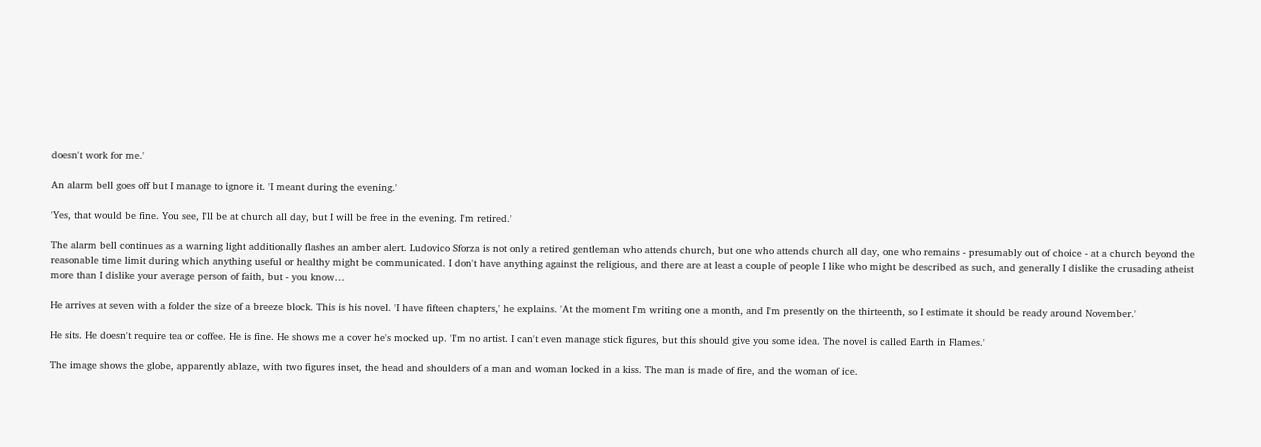doesn't work for me.'

An alarm bell goes off but I manage to ignore it. 'I meant during the evening.'

'Yes, that would be fine. You see, I'll be at church all day, but I will be free in the evening. I'm retired.'

The alarm bell continues as a warning light additionally flashes an amber alert. Ludovico Sforza is not only a retired gentleman who attends church, but one who attends church all day, one who remains - presumably out of choice - at a church beyond the reasonable time limit during which anything useful or healthy might be communicated. I don't have anything against the religious, and there are at least a couple of people I like who might be described as such, and generally I dislike the crusading atheist more than I dislike your average person of faith, but - you know…

He arrives at seven with a folder the size of a breeze block. This is his novel. 'I have fifteen chapters,' he explains. 'At the moment I'm writing one a month, and I'm presently on the thirteenth, so I estimate it should be ready around November.'

He sits. He doesn't require tea or coffee. He is fine. He shows me a cover he's mocked up. 'I'm no artist. I can't even manage stick figures, but this should give you some idea. The novel is called Earth in Flames.'

The image shows the globe, apparently ablaze, with two figures inset, the head and shoulders of a man and woman locked in a kiss. The man is made of fire, and the woman of ice.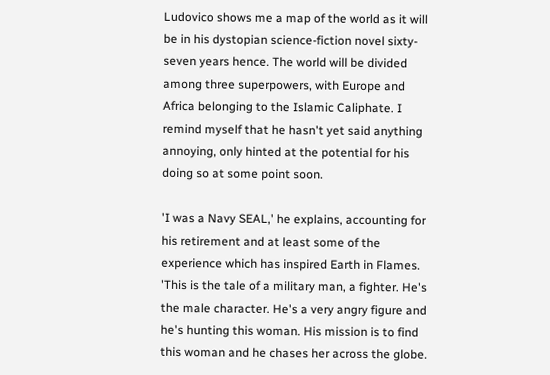Ludovico shows me a map of the world as it will be in his dystopian science-fiction novel sixty-seven years hence. The world will be divided among three superpowers, with Europe and Africa belonging to the Islamic Caliphate. I remind myself that he hasn't yet said anything annoying, only hinted at the potential for his doing so at some point soon.

'I was a Navy SEAL,' he explains, accounting for his retirement and at least some of the experience which has inspired Earth in Flames. 'This is the tale of a military man, a fighter. He's the male character. He's a very angry figure and he's hunting this woman. His mission is to find this woman and he chases her across the globe.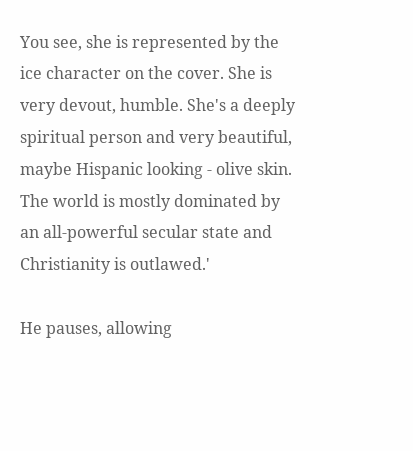You see, she is represented by the ice character on the cover. She is very devout, humble. She's a deeply spiritual person and very beautiful, maybe Hispanic looking - olive skin. The world is mostly dominated by an all-powerful secular state and Christianity is outlawed.'

He pauses, allowing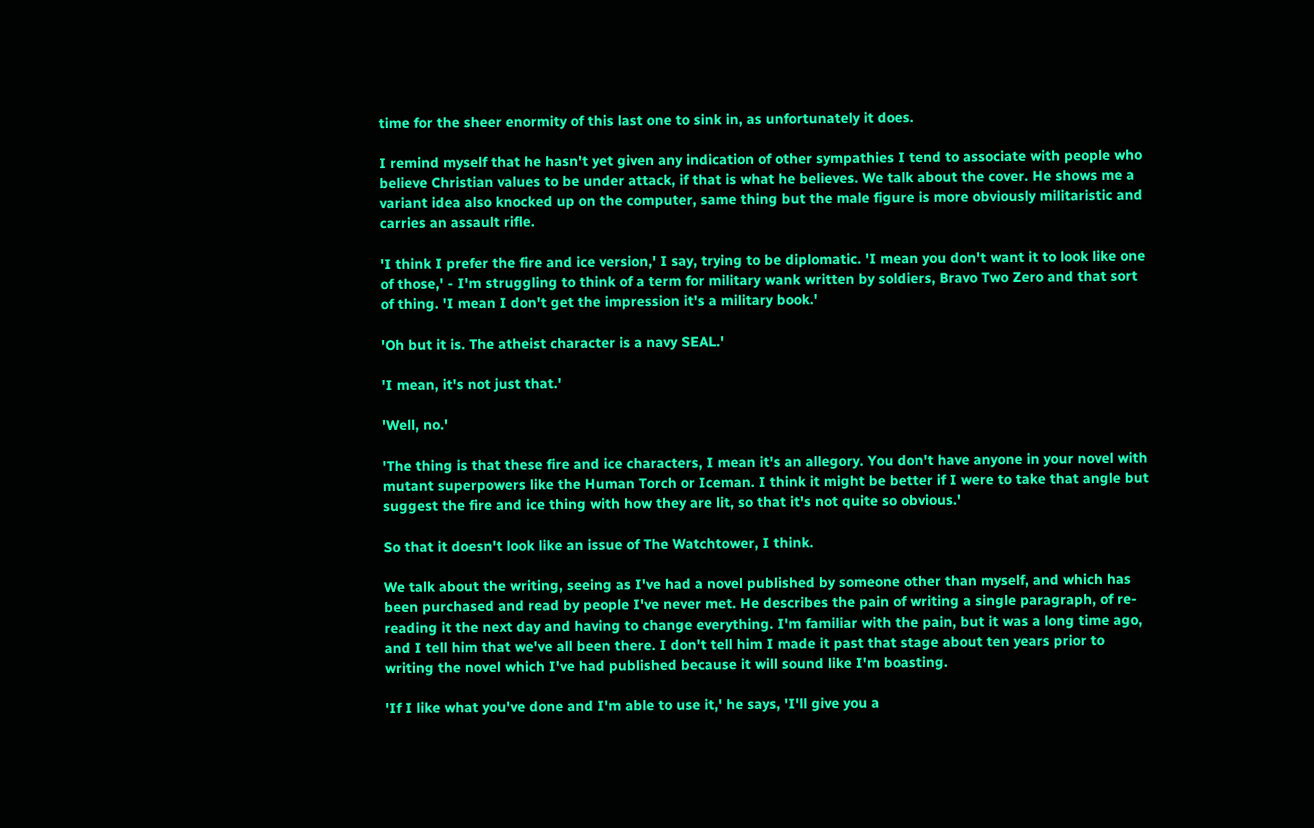time for the sheer enormity of this last one to sink in, as unfortunately it does.

I remind myself that he hasn't yet given any indication of other sympathies I tend to associate with people who believe Christian values to be under attack, if that is what he believes. We talk about the cover. He shows me a variant idea also knocked up on the computer, same thing but the male figure is more obviously militaristic and carries an assault rifle.

'I think I prefer the fire and ice version,' I say, trying to be diplomatic. 'I mean you don't want it to look like one of those,' - I'm struggling to think of a term for military wank written by soldiers, Bravo Two Zero and that sort of thing. 'I mean I don't get the impression it's a military book.'

'Oh but it is. The atheist character is a navy SEAL.'

'I mean, it's not just that.'

'Well, no.'

'The thing is that these fire and ice characters, I mean it's an allegory. You don't have anyone in your novel with mutant superpowers like the Human Torch or Iceman. I think it might be better if I were to take that angle but suggest the fire and ice thing with how they are lit, so that it's not quite so obvious.'

So that it doesn't look like an issue of The Watchtower, I think.

We talk about the writing, seeing as I've had a novel published by someone other than myself, and which has been purchased and read by people I've never met. He describes the pain of writing a single paragraph, of re-reading it the next day and having to change everything. I'm familiar with the pain, but it was a long time ago, and I tell him that we've all been there. I don't tell him I made it past that stage about ten years prior to writing the novel which I've had published because it will sound like I'm boasting.

'If I like what you've done and I'm able to use it,' he says, 'I'll give you a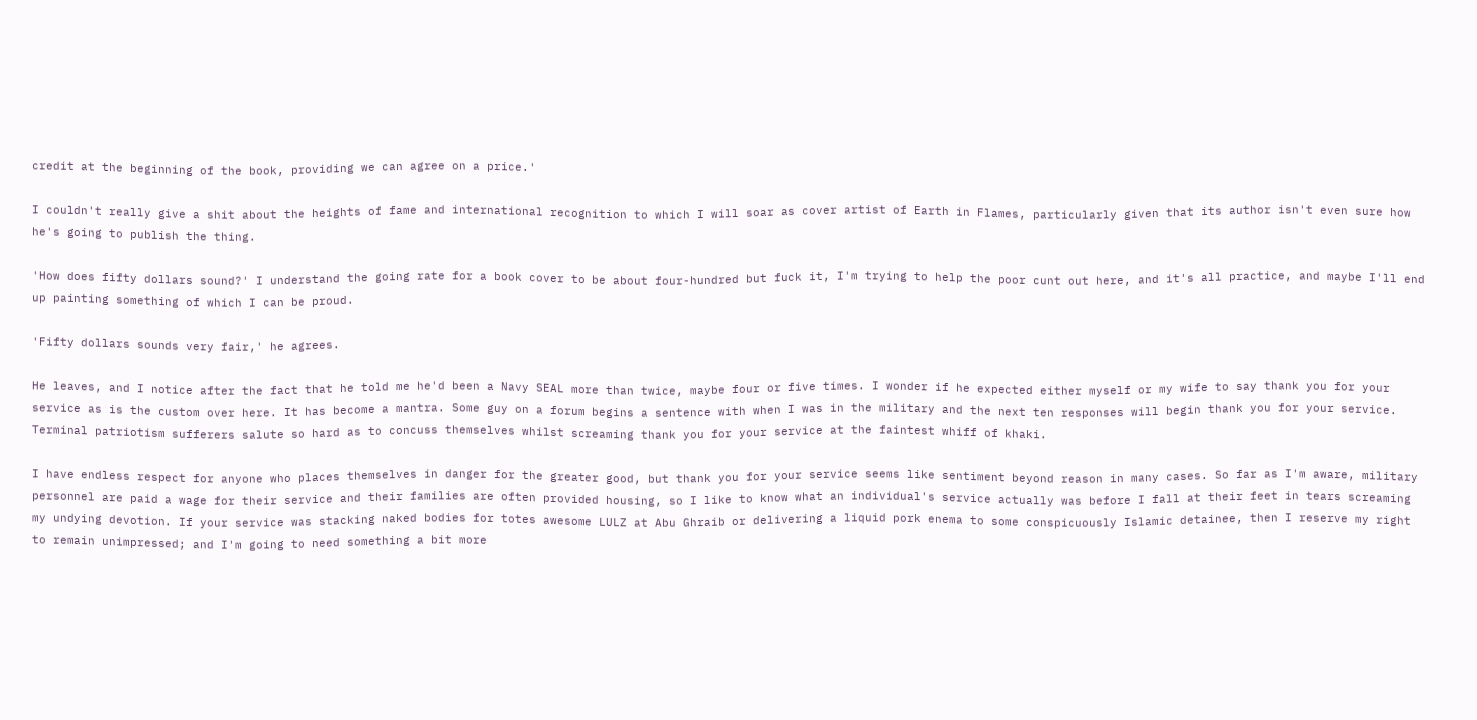credit at the beginning of the book, providing we can agree on a price.'

I couldn't really give a shit about the heights of fame and international recognition to which I will soar as cover artist of Earth in Flames, particularly given that its author isn't even sure how he's going to publish the thing.

'How does fifty dollars sound?' I understand the going rate for a book cover to be about four-hundred but fuck it, I'm trying to help the poor cunt out here, and it's all practice, and maybe I'll end up painting something of which I can be proud.

'Fifty dollars sounds very fair,' he agrees.

He leaves, and I notice after the fact that he told me he'd been a Navy SEAL more than twice, maybe four or five times. I wonder if he expected either myself or my wife to say thank you for your service as is the custom over here. It has become a mantra. Some guy on a forum begins a sentence with when I was in the military and the next ten responses will begin thank you for your service. Terminal patriotism sufferers salute so hard as to concuss themselves whilst screaming thank you for your service at the faintest whiff of khaki.

I have endless respect for anyone who places themselves in danger for the greater good, but thank you for your service seems like sentiment beyond reason in many cases. So far as I'm aware, military personnel are paid a wage for their service and their families are often provided housing, so I like to know what an individual's service actually was before I fall at their feet in tears screaming my undying devotion. If your service was stacking naked bodies for totes awesome LULZ at Abu Ghraib or delivering a liquid pork enema to some conspicuously Islamic detainee, then I reserve my right to remain unimpressed; and I'm going to need something a bit more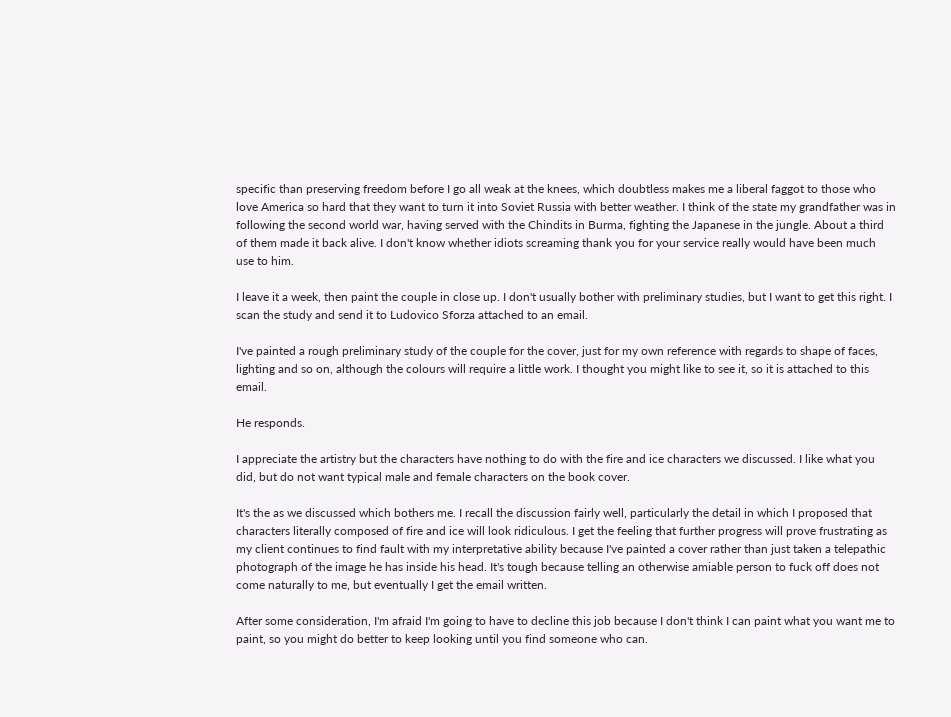specific than preserving freedom before I go all weak at the knees, which doubtless makes me a liberal faggot to those who love America so hard that they want to turn it into Soviet Russia with better weather. I think of the state my grandfather was in following the second world war, having served with the Chindits in Burma, fighting the Japanese in the jungle. About a third of them made it back alive. I don't know whether idiots screaming thank you for your service really would have been much use to him.

I leave it a week, then paint the couple in close up. I don't usually bother with preliminary studies, but I want to get this right. I scan the study and send it to Ludovico Sforza attached to an email.

I've painted a rough preliminary study of the couple for the cover, just for my own reference with regards to shape of faces, lighting and so on, although the colours will require a little work. I thought you might like to see it, so it is attached to this email.

He responds.

I appreciate the artistry but the characters have nothing to do with the fire and ice characters we discussed. I like what you did, but do not want typical male and female characters on the book cover.

It's the as we discussed which bothers me. I recall the discussion fairly well, particularly the detail in which I proposed that characters literally composed of fire and ice will look ridiculous. I get the feeling that further progress will prove frustrating as my client continues to find fault with my interpretative ability because I've painted a cover rather than just taken a telepathic photograph of the image he has inside his head. It's tough because telling an otherwise amiable person to fuck off does not come naturally to me, but eventually I get the email written.

After some consideration, I'm afraid I'm going to have to decline this job because I don't think I can paint what you want me to paint, so you might do better to keep looking until you find someone who can.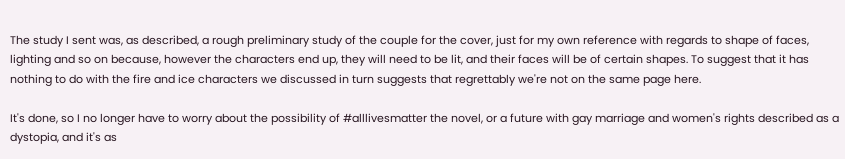The study I sent was, as described, a rough preliminary study of the couple for the cover, just for my own reference with regards to shape of faces, lighting and so on because, however the characters end up, they will need to be lit, and their faces will be of certain shapes. To suggest that it has nothing to do with the fire and ice characters we discussed in turn suggests that regrettably we're not on the same page here.

It's done, so I no longer have to worry about the possibility of #alllivesmatter the novel, or a future with gay marriage and women's rights described as a dystopia, and it's as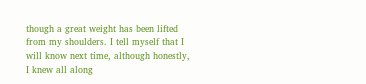though a great weight has been lifted from my shoulders. I tell myself that I will know next time, although honestly, I knew all along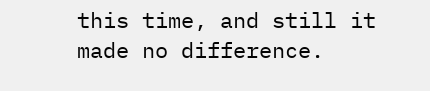this time, and still it made no difference.